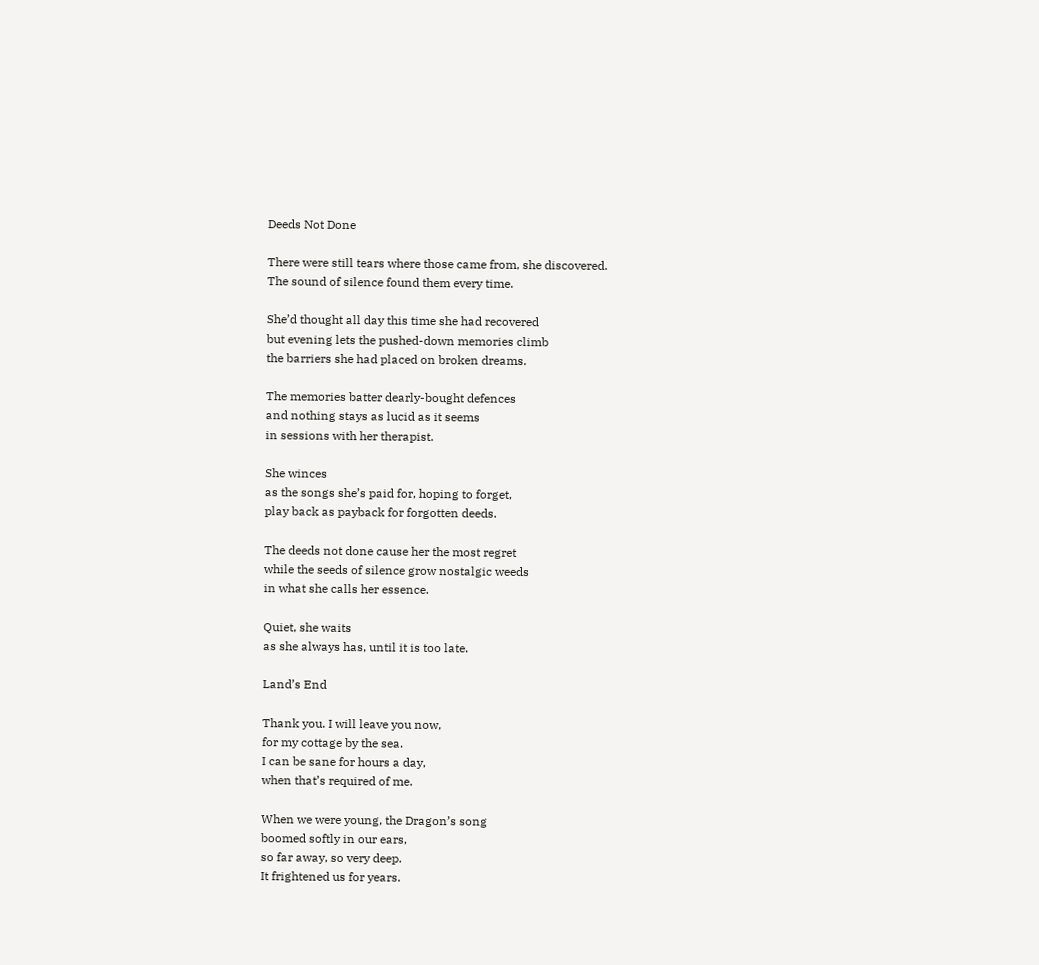Deeds Not Done

There were still tears where those came from, she discovered.
The sound of silence found them every time.

She’d thought all day this time she had recovered
but evening lets the pushed-down memories climb
the barriers she had placed on broken dreams.

The memories batter dearly-bought defences
and nothing stays as lucid as it seems
in sessions with her therapist.

She winces
as the songs she’s paid for, hoping to forget,
play back as payback for forgotten deeds.

The deeds not done cause her the most regret
while the seeds of silence grow nostalgic weeds
in what she calls her essence.

Quiet, she waits
as she always has, until it is too late.

Land’s End

Thank you. I will leave you now,
for my cottage by the sea.
I can be sane for hours a day,
when that’s required of me.

When we were young, the Dragon’s song
boomed softly in our ears,
so far away, so very deep.
It frightened us for years.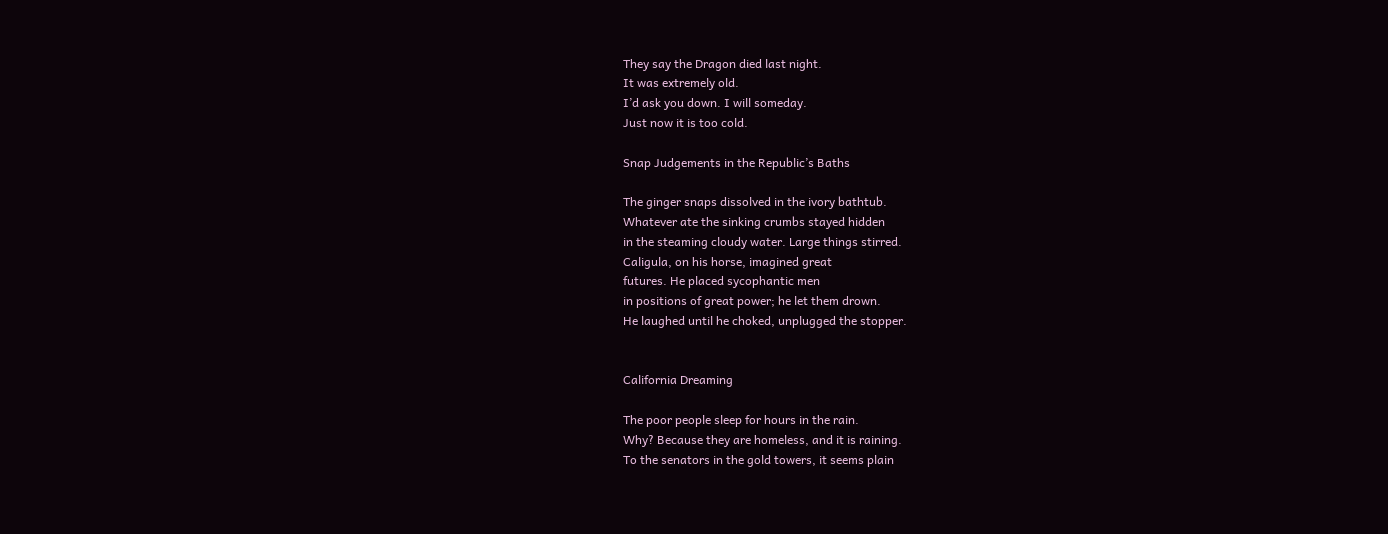They say the Dragon died last night.
It was extremely old.
I’d ask you down. I will someday.
Just now it is too cold.

Snap Judgements in the Republic’s Baths

The ginger snaps dissolved in the ivory bathtub.
Whatever ate the sinking crumbs stayed hidden
in the steaming cloudy water. Large things stirred.
Caligula, on his horse, imagined great
futures. He placed sycophantic men
in positions of great power; he let them drown.
He laughed until he choked, unplugged the stopper.


California Dreaming

The poor people sleep for hours in the rain.
Why? Because they are homeless, and it is raining.
To the senators in the gold towers, it seems plain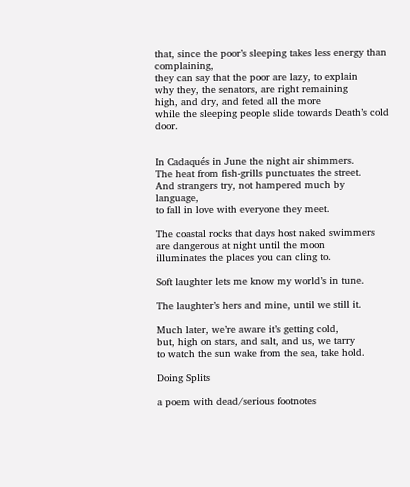that, since the poor’s sleeping takes less energy than complaining,
they can say that the poor are lazy, to explain
why they, the senators, are right remaining
high, and dry, and feted all the more
while the sleeping people slide towards Death’s cold door.


In Cadaqués in June the night air shimmers.
The heat from fish-grills punctuates the street.
And strangers try, not hampered much by language,
to fall in love with everyone they meet.

The coastal rocks that days host naked swimmers
are dangerous at night until the moon
illuminates the places you can cling to.

Soft laughter lets me know my world’s in tune.

The laughter’s hers and mine, until we still it.

Much later, we’re aware it’s getting cold,
but, high on stars, and salt, and us, we tarry
to watch the sun wake from the sea, take hold.

Doing Splits

a poem with dead/serious footnotes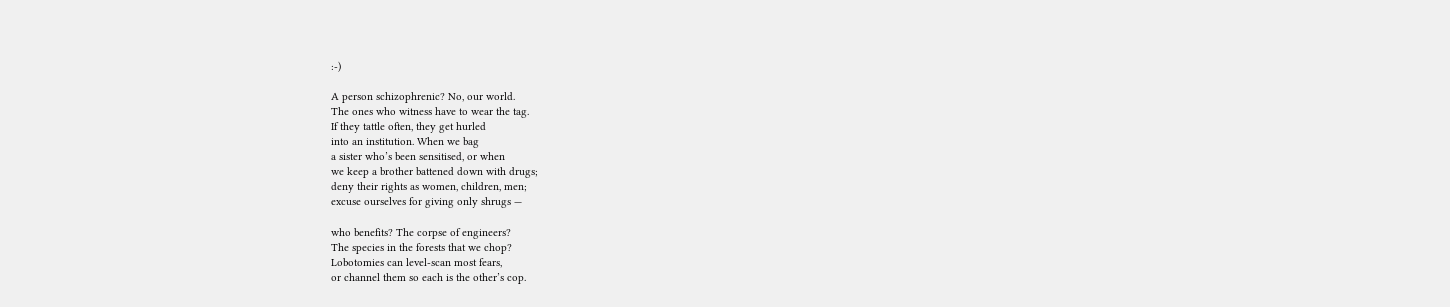:-)

A person schizophrenic? No, our world.
The ones who witness have to wear the tag.
If they tattle often, they get hurled
into an institution. When we bag
a sister who’s been sensitised, or when
we keep a brother battened down with drugs;
deny their rights as women, children, men;
excuse ourselves for giving only shrugs —

who benefits? The corpse of engineers?
The species in the forests that we chop?
Lobotomies can level-scan most fears,
or channel them so each is the other’s cop.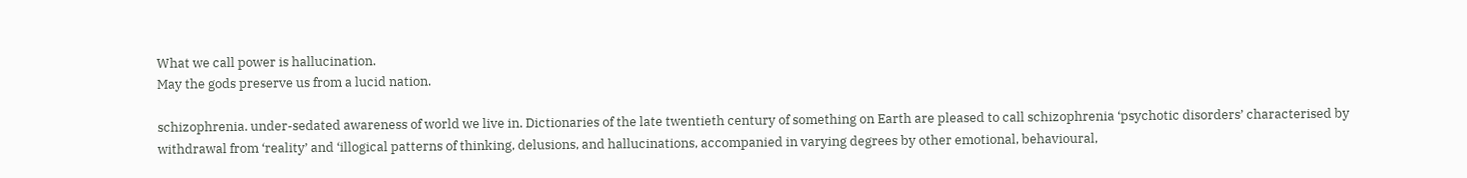What we call power is hallucination.
May the gods preserve us from a lucid nation.

schizophrenia. under-sedated awareness of world we live in. Dictionaries of the late twentieth century of something on Earth are pleased to call schizophrenia ‘psychotic disorders’ characterised by withdrawal from ‘reality’ and ‘illogical patterns of thinking, delusions, and hallucinations, accompanied in varying degrees by other emotional, behavioural,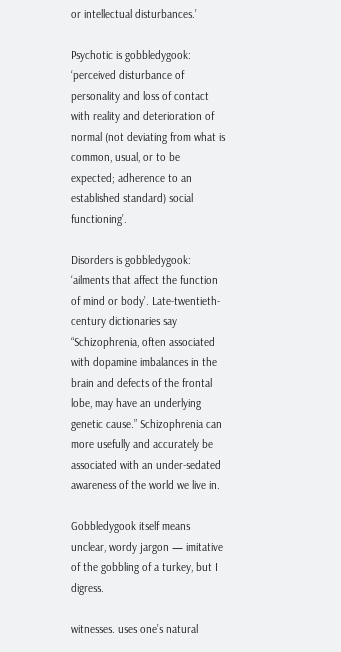or intellectual disturbances.’

Psychotic is gobbledygook: ‘perceived disturbance of personality and loss of contact with reality and deterioration of normal (not deviating from what is common, usual, or to be expected; adherence to an established standard) social functioning’.

Disorders is gobbledygook: ‘ailments that affect the function of mind or body’. Late-twentieth-century dictionaries say “Schizophrenia, often associated with dopamine imbalances in the brain and defects of the frontal lobe, may have an underlying genetic cause.” Schizophrenia can more usefully and accurately be associated with an under-sedated awareness of the world we live in.

Gobbledygook itself means unclear, wordy jargon — imitative of the gobbling of a turkey, but I digress.

witnesses. uses one’s natural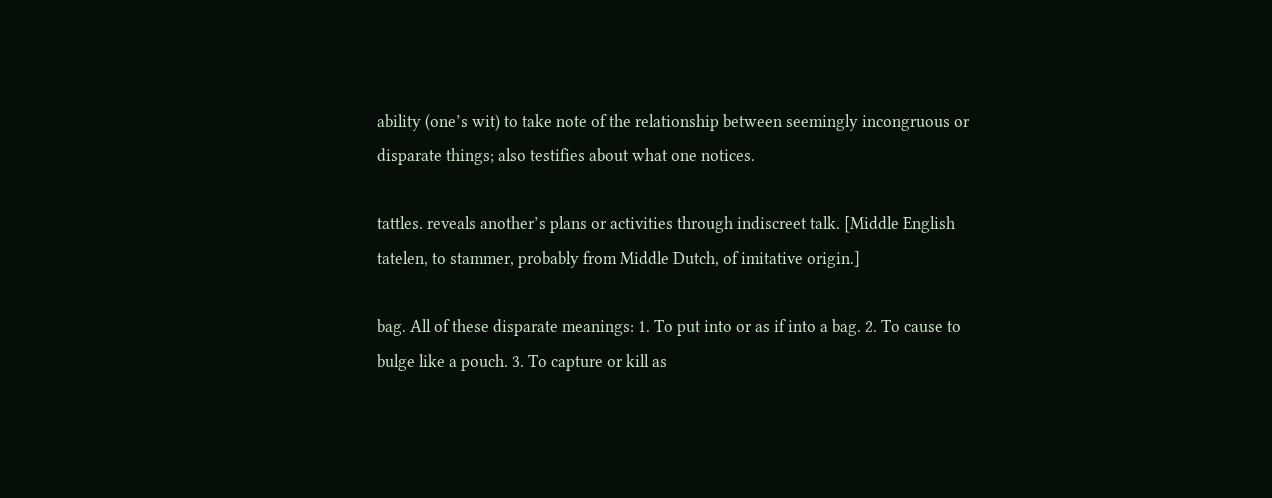ability (one’s wit) to take note of the relationship between seemingly incongruous or disparate things; also testifies about what one notices.

tattles. reveals another’s plans or activities through indiscreet talk. [Middle English tatelen, to stammer, probably from Middle Dutch, of imitative origin.]

bag. All of these disparate meanings: 1. To put into or as if into a bag. 2. To cause to bulge like a pouch. 3. To capture or kill as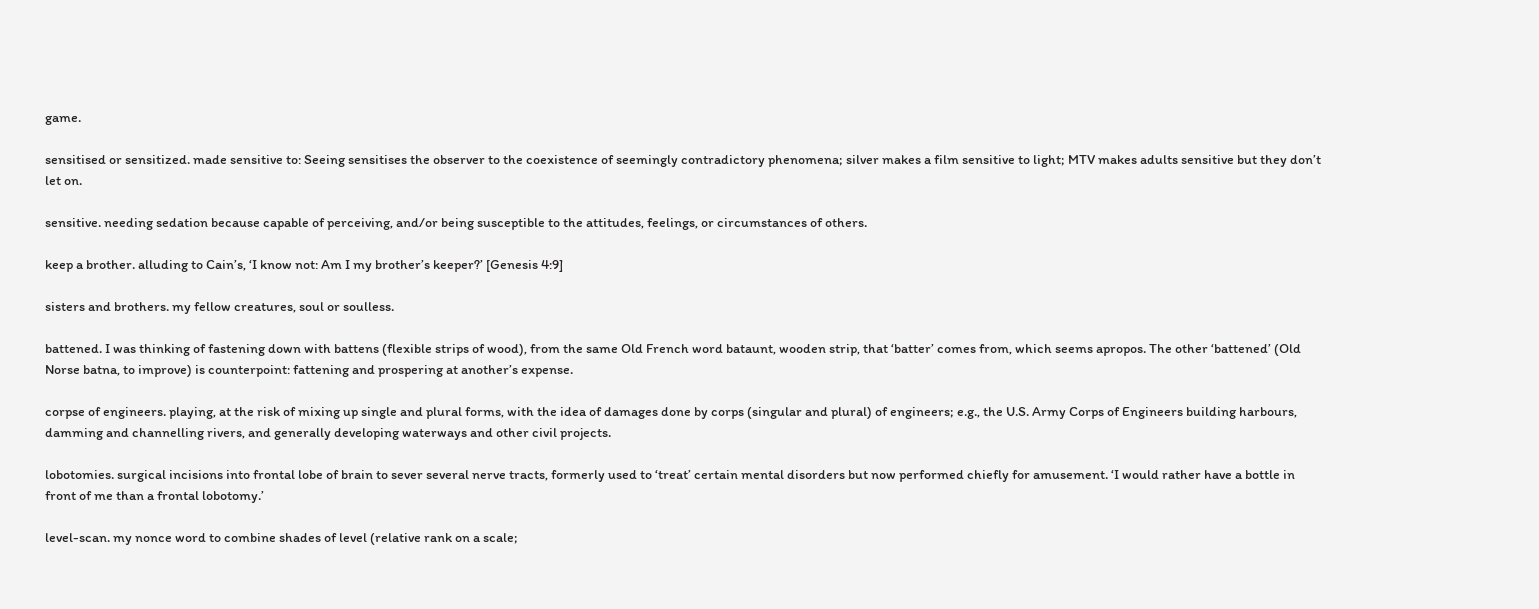game.

sensitised or sensitized. made sensitive to: Seeing sensitises the observer to the coexistence of seemingly contradictory phenomena; silver makes a film sensitive to light; MTV makes adults sensitive but they don’t let on.

sensitive. needing sedation because capable of perceiving, and/or being susceptible to the attitudes, feelings, or circumstances of others.

keep a brother. alluding to Cain’s, ‘I know not: Am I my brother’s keeper?’ [Genesis 4:9]

sisters and brothers. my fellow creatures, soul or soulless.

battened. I was thinking of fastening down with battens (flexible strips of wood), from the same Old French word bataunt, wooden strip, that ‘batter’ comes from, which seems apropos. The other ‘battened’ (Old Norse batna, to improve) is counterpoint: fattening and prospering at another’s expense.

corpse of engineers. playing, at the risk of mixing up single and plural forms, with the idea of damages done by corps (singular and plural) of engineers; e.g., the U.S. Army Corps of Engineers building harbours, damming and channelling rivers, and generally developing waterways and other civil projects.

lobotomies. surgical incisions into frontal lobe of brain to sever several nerve tracts, formerly used to ‘treat’ certain mental disorders but now performed chiefly for amusement. ‘I would rather have a bottle in front of me than a frontal lobotomy.’

level-scan. my nonce word to combine shades of level (relative rank on a scale;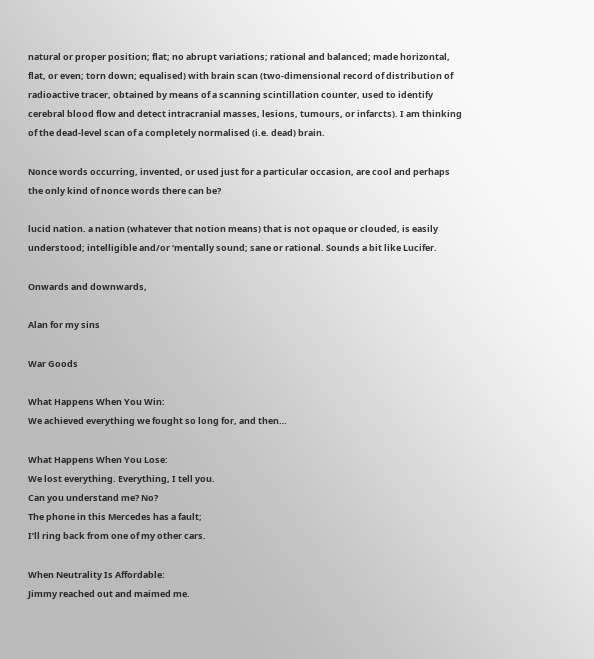natural or proper position; flat; no abrupt variations; rational and balanced; made horizontal, flat, or even; torn down; equalised) with brain scan (two-dimensional record of distribution of radioactive tracer, obtained by means of a scanning scintillation counter, used to identify cerebral blood flow and detect intracranial masses, lesions, tumours, or infarcts). I am thinking of the dead-level scan of a completely normalised (i.e. dead) brain.

Nonce words occurring, invented, or used just for a particular occasion, are cool and perhaps the only kind of nonce words there can be?

lucid nation. a nation (whatever that notion means) that is not opaque or clouded, is easily understood; intelligible and/or ‘mentally sound; sane or rational. Sounds a bit like Lucifer.

Onwards and downwards,

Alan for my sins

War Goods

What Happens When You Win:
We achieved everything we fought so long for, and then…

What Happens When You Lose:
We lost everything. Everything, I tell you.
Can you understand me? No?
The phone in this Mercedes has a fault;
I’ll ring back from one of my other cars.

When Neutrality Is Affordable:
Jimmy reached out and maimed me.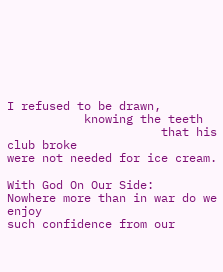I refused to be drawn,
           knowing the teeth
                      that his club broke
were not needed for ice cream.

With God On Our Side:
Nowhere more than in war do we enjoy
such confidence from our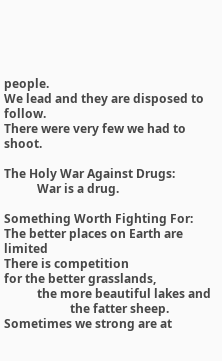people.
We lead and they are disposed to follow.
There were very few we had to shoot.

The Holy War Against Drugs:
           War is a drug.

Something Worth Fighting For:
The better places on Earth are limited
There is competition
for the better grasslands,
           the more beautiful lakes and
                      the fatter sheep.
Sometimes we strong are at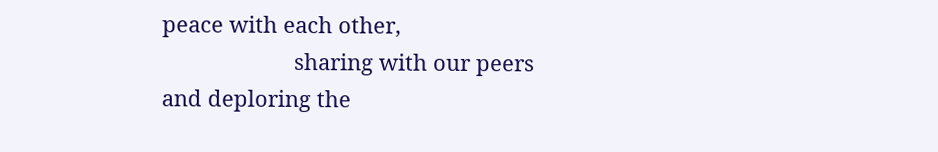peace with each other,
                      sharing with our peers
and deploring the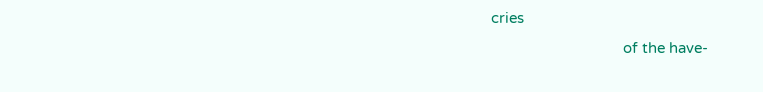cries
                                 of the have-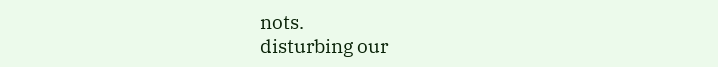nots.
disturbing our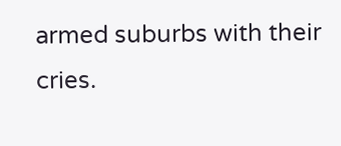armed suburbs with their cries.